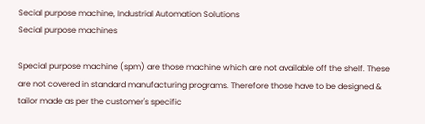Secial purpose machine, Industrial Automation Solutions
Secial purpose machines

Special purpose machine (spm) are those machine which are not available off the shelf. These are not covered in standard manufacturing programs. Therefore those have to be designed & tailor made as per the customer's specific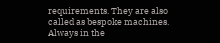requirements. They are also called as bespoke machines. Always in the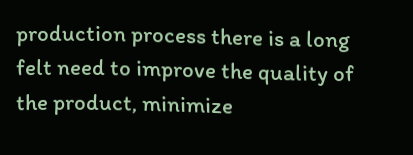production process there is a long felt need to improve the quality of the product, minimize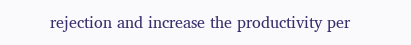rejection and increase the productivity per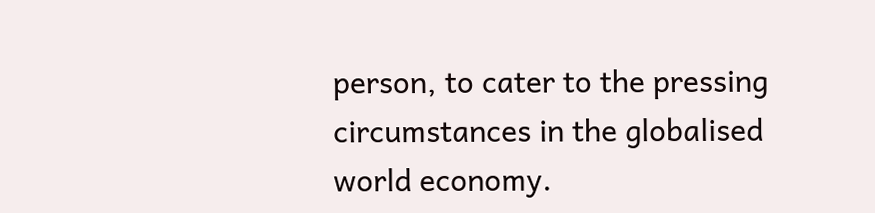person, to cater to the pressing circumstances in the globalised world economy.